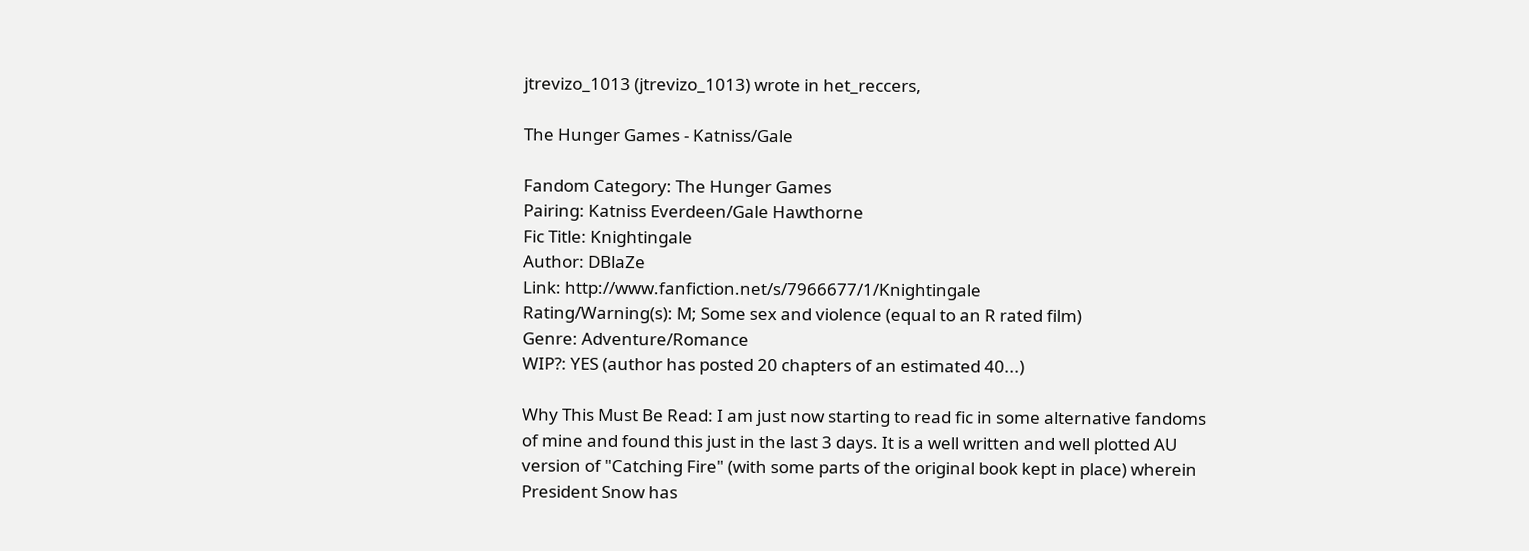jtrevizo_1013 (jtrevizo_1013) wrote in het_reccers,

The Hunger Games - Katniss/Gale

Fandom Category: The Hunger Games
Pairing: Katniss Everdeen/Gale Hawthorne
Fic Title: Knightingale
Author: DBlaZe
Link: http://www.fanfiction.net/s/7966677/1/Knightingale
Rating/Warning(s): M; Some sex and violence (equal to an R rated film)
Genre: Adventure/Romance
WIP?: YES (author has posted 20 chapters of an estimated 40...)

Why This Must Be Read: I am just now starting to read fic in some alternative fandoms of mine and found this just in the last 3 days. It is a well written and well plotted AU version of "Catching Fire" (with some parts of the original book kept in place) wherein President Snow has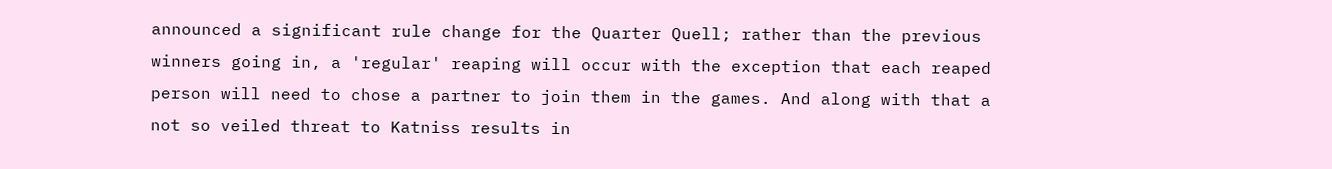announced a significant rule change for the Quarter Quell; rather than the previous winners going in, a 'regular' reaping will occur with the exception that each reaped person will need to chose a partner to join them in the games. And along with that a not so veiled threat to Katniss results in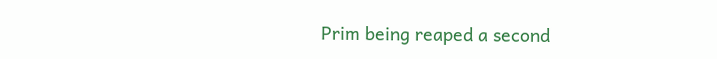Prim being reaped a second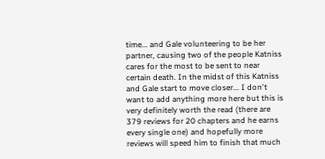time... and Gale volunteering to be her partner, causing two of the people Katniss cares for the most to be sent to near certain death. In the midst of this Katniss and Gale start to move closer... I don't want to add anything more here but this is very definitely worth the read (there are 379 reviews for 20 chapters and he earns every single one) and hopefully more reviews will speed him to finish that much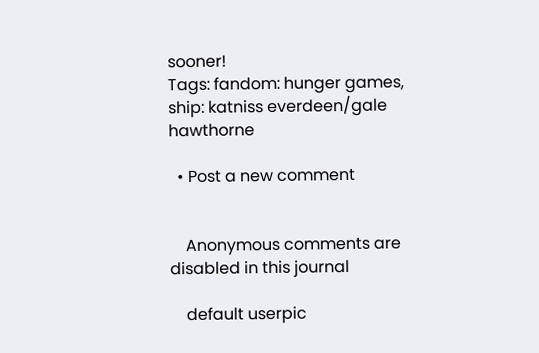sooner!
Tags: fandom: hunger games, ship: katniss everdeen/gale hawthorne

  • Post a new comment


    Anonymous comments are disabled in this journal

    default userpic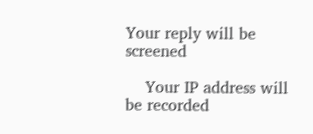Your reply will be screened

    Your IP address will be recorded